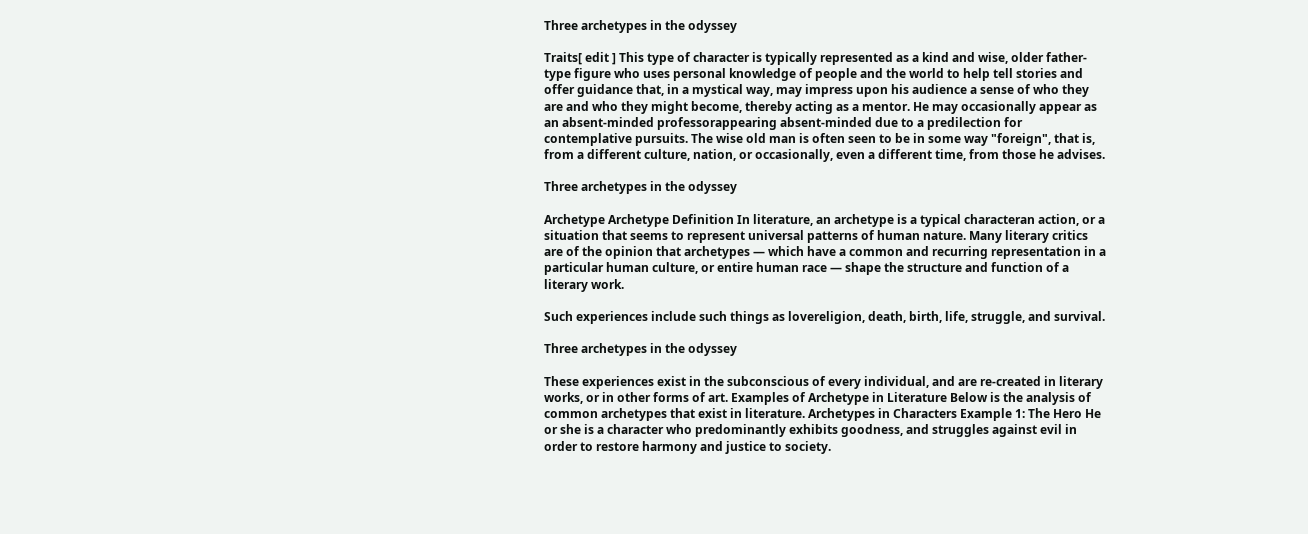Three archetypes in the odyssey

Traits[ edit ] This type of character is typically represented as a kind and wise, older father-type figure who uses personal knowledge of people and the world to help tell stories and offer guidance that, in a mystical way, may impress upon his audience a sense of who they are and who they might become, thereby acting as a mentor. He may occasionally appear as an absent-minded professorappearing absent-minded due to a predilection for contemplative pursuits. The wise old man is often seen to be in some way "foreign", that is, from a different culture, nation, or occasionally, even a different time, from those he advises.

Three archetypes in the odyssey

Archetype Archetype Definition In literature, an archetype is a typical characteran action, or a situation that seems to represent universal patterns of human nature. Many literary critics are of the opinion that archetypes — which have a common and recurring representation in a particular human culture, or entire human race — shape the structure and function of a literary work.

Such experiences include such things as lovereligion, death, birth, life, struggle, and survival.

Three archetypes in the odyssey

These experiences exist in the subconscious of every individual, and are re-created in literary works, or in other forms of art. Examples of Archetype in Literature Below is the analysis of common archetypes that exist in literature. Archetypes in Characters Example 1: The Hero He or she is a character who predominantly exhibits goodness, and struggles against evil in order to restore harmony and justice to society.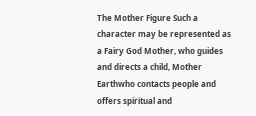The Mother Figure Such a character may be represented as a Fairy God Mother, who guides and directs a child, Mother Earthwho contacts people and offers spiritual and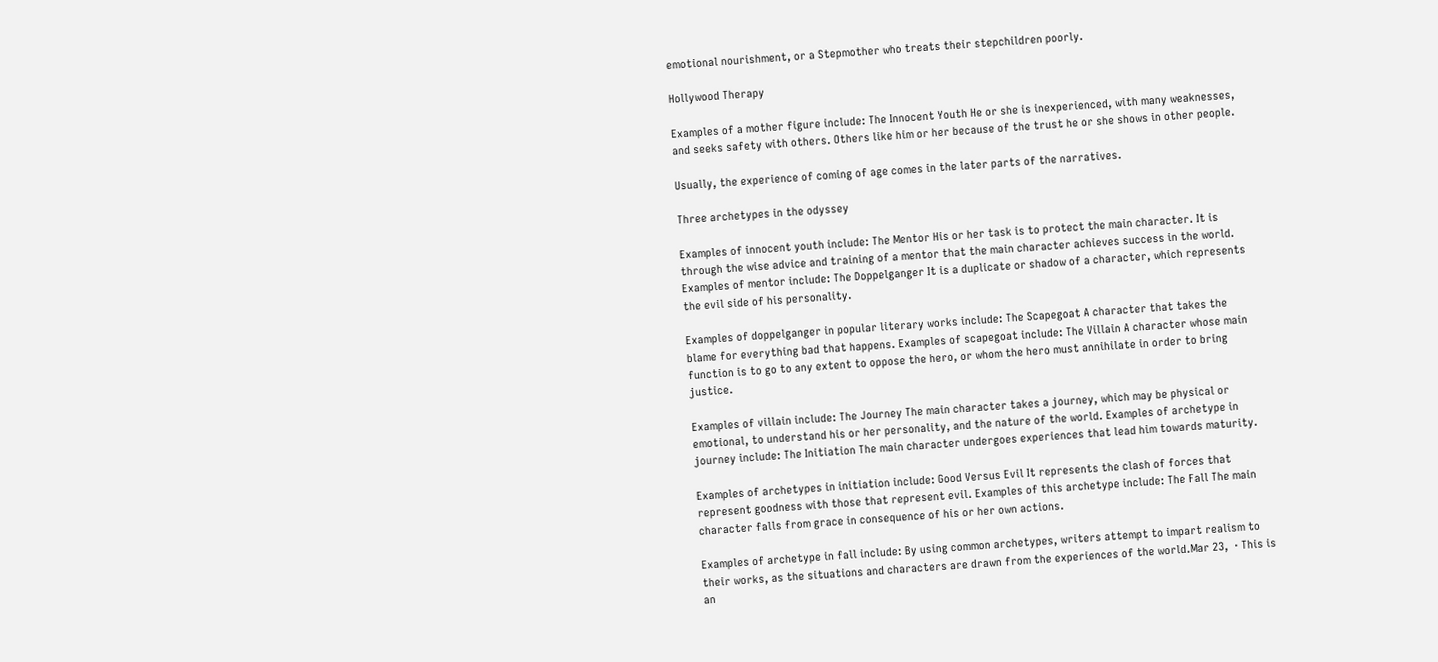emotional nourishment, or a Stepmother who treats their stepchildren poorly.

Hollywood Therapy

Examples of a mother figure include: The Innocent Youth He or she is inexperienced, with many weaknesses, and seeks safety with others. Others like him or her because of the trust he or she shows in other people.

Usually, the experience of coming of age comes in the later parts of the narratives.

Three archetypes in the odyssey

Examples of innocent youth include: The Mentor His or her task is to protect the main character. It is through the wise advice and training of a mentor that the main character achieves success in the world. Examples of mentor include: The Doppelganger It is a duplicate or shadow of a character, which represents the evil side of his personality.

Examples of doppelganger in popular literary works include: The Scapegoat A character that takes the blame for everything bad that happens. Examples of scapegoat include: The Villain A character whose main function is to go to any extent to oppose the hero, or whom the hero must annihilate in order to bring justice.

Examples of villain include: The Journey The main character takes a journey, which may be physical or emotional, to understand his or her personality, and the nature of the world. Examples of archetype in journey include: The Initiation The main character undergoes experiences that lead him towards maturity.

Examples of archetypes in initiation include: Good Versus Evil It represents the clash of forces that represent goodness with those that represent evil. Examples of this archetype include: The Fall The main character falls from grace in consequence of his or her own actions.

Examples of archetype in fall include: By using common archetypes, writers attempt to impart realism to their works, as the situations and characters are drawn from the experiences of the world.Mar 23,  · This is an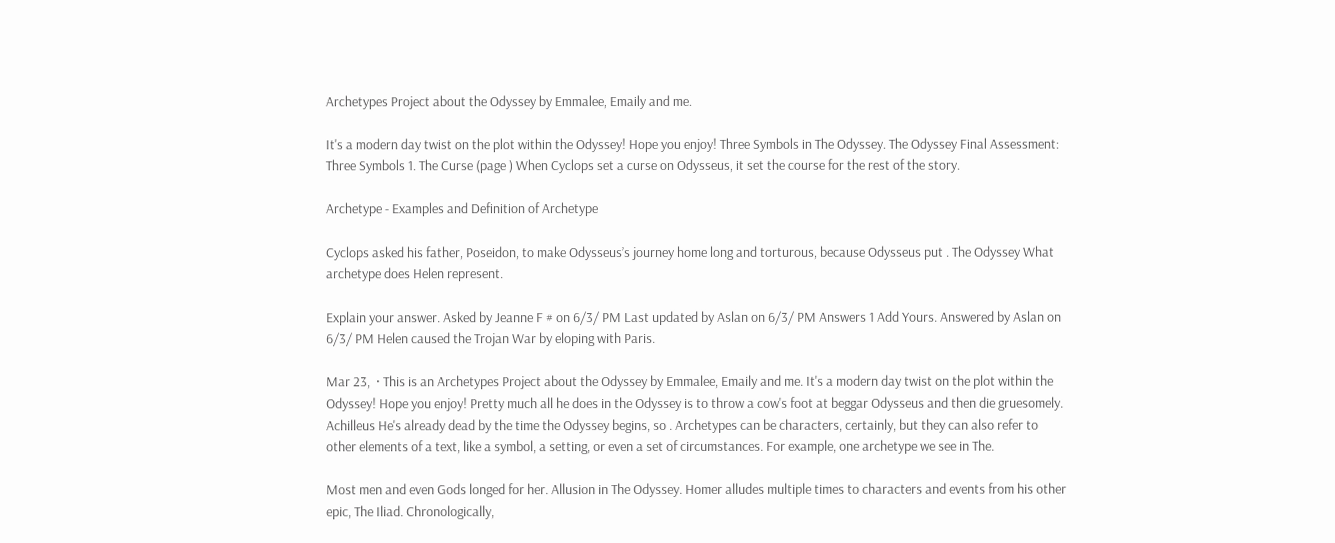Archetypes Project about the Odyssey by Emmalee, Emaily and me.

It's a modern day twist on the plot within the Odyssey! Hope you enjoy! Three Symbols in The Odyssey. The Odyssey Final Assessment: Three Symbols 1. The Curse (page ) When Cyclops set a curse on Odysseus, it set the course for the rest of the story.

Archetype - Examples and Definition of Archetype

Cyclops asked his father, Poseidon, to make Odysseus’s journey home long and torturous, because Odysseus put . The Odyssey What archetype does Helen represent.

Explain your answer. Asked by Jeanne F # on 6/3/ PM Last updated by Aslan on 6/3/ PM Answers 1 Add Yours. Answered by Aslan on 6/3/ PM Helen caused the Trojan War by eloping with Paris.

Mar 23,  · This is an Archetypes Project about the Odyssey by Emmalee, Emaily and me. It's a modern day twist on the plot within the Odyssey! Hope you enjoy! Pretty much all he does in the Odyssey is to throw a cow's foot at beggar Odysseus and then die gruesomely. Achilleus He's already dead by the time the Odyssey begins, so . Archetypes can be characters, certainly, but they can also refer to other elements of a text, like a symbol, a setting, or even a set of circumstances. For example, one archetype we see in The.

Most men and even Gods longed for her. Allusion in The Odyssey. Homer alludes multiple times to characters and events from his other epic, The Iliad. Chronologically,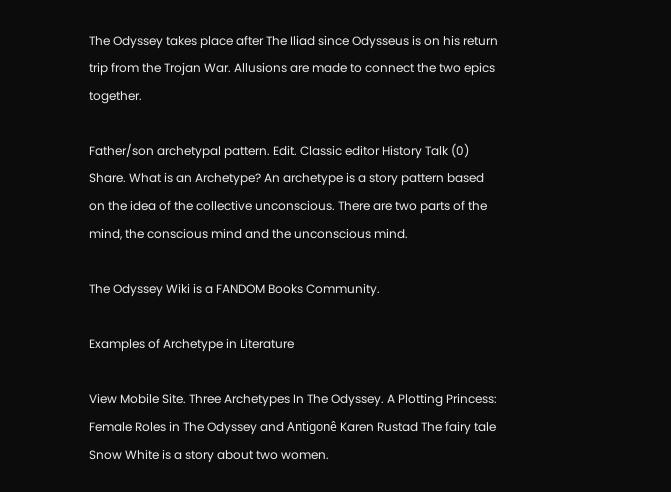The Odyssey takes place after The Iliad since Odysseus is on his return trip from the Trojan War. Allusions are made to connect the two epics together.

Father/son archetypal pattern. Edit. Classic editor History Talk (0) Share. What is an Archetype? An archetype is a story pattern based on the idea of the collective unconscious. There are two parts of the mind, the conscious mind and the unconscious mind.

The Odyssey Wiki is a FANDOM Books Community.

Examples of Archetype in Literature

View Mobile Site. Three Archetypes In The Odyssey. A Plotting Princess: Female Roles in The Odyssey and Antigonê Karen Rustad The fairy tale Snow White is a story about two women.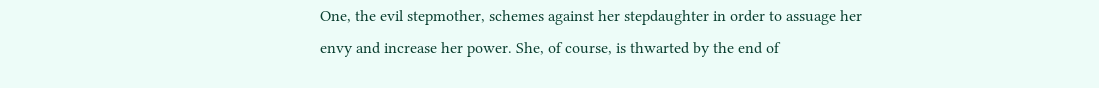One, the evil stepmother, schemes against her stepdaughter in order to assuage her envy and increase her power. She, of course, is thwarted by the end of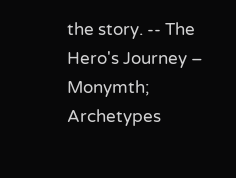the story. -- The Hero's Journey – Monymth; Archetypes